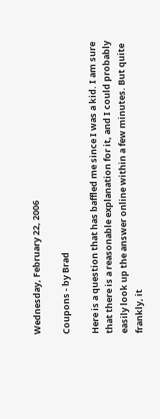Wednesday, February 22, 2006

Coupons - by Brad

Here is a question that has baffled me since I was a kid. I am sure that there is a reasonable explanation for it, and I could probably easily look up the answer online within a few minutes. But quite frankly, it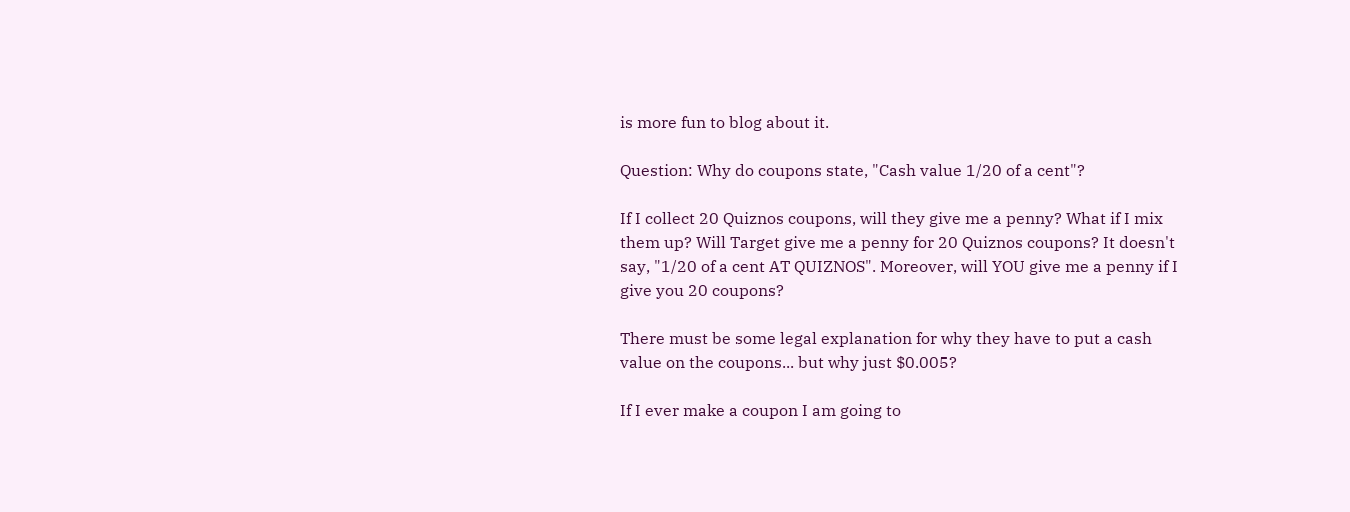is more fun to blog about it.

Question: Why do coupons state, "Cash value 1/20 of a cent"?

If I collect 20 Quiznos coupons, will they give me a penny? What if I mix them up? Will Target give me a penny for 20 Quiznos coupons? It doesn't say, "1/20 of a cent AT QUIZNOS". Moreover, will YOU give me a penny if I give you 20 coupons?

There must be some legal explanation for why they have to put a cash value on the coupons... but why just $0.005?

If I ever make a coupon I am going to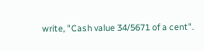write, "Cash value 34/5671 of a cent".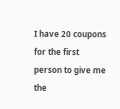I have 20 coupons for the first person to give me the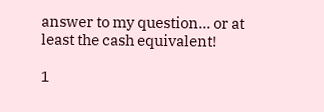answer to my question... or at least the cash equivalent!

1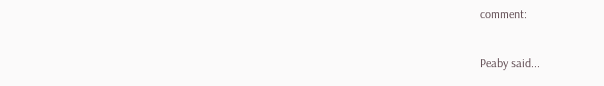comment:

Peaby said...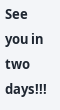See you in two days!!!